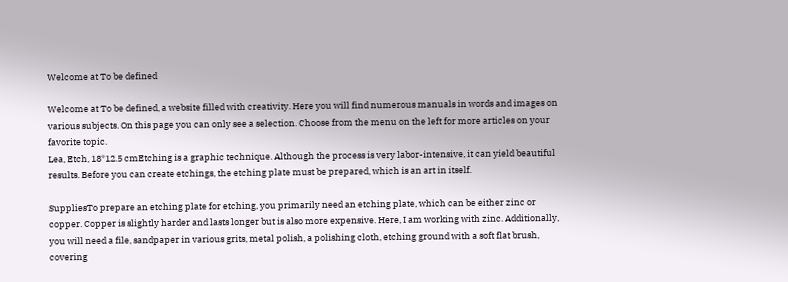Welcome at To be defined

Welcome at To be defined, a website filled with creativity. Here you will find numerous manuals in words and images on various subjects. On this page you can only see a selection. Choose from the menu on the left for more articles on your favorite topic.
Lea, Etch, 18*12.5 cmEtching is a graphic technique. Although the process is very labor-intensive, it can yield beautiful results. Before you can create etchings, the etching plate must be prepared, which is an art in itself.

SuppliesTo prepare an etching plate for etching, you primarily need an etching plate, which can be either zinc or copper. Copper is slightly harder and lasts longer but is also more expensive. Here, I am working with zinc. Additionally, you will need a file, sandpaper in various grits, metal polish, a polishing cloth, etching ground with a soft flat brush, covering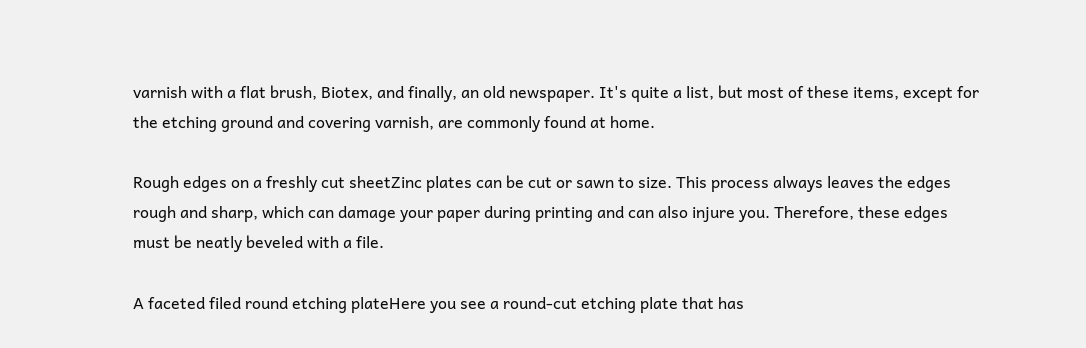varnish with a flat brush, Biotex, and finally, an old newspaper. It's quite a list, but most of these items, except for the etching ground and covering varnish, are commonly found at home.

Rough edges on a freshly cut sheetZinc plates can be cut or sawn to size. This process always leaves the edges rough and sharp, which can damage your paper during printing and can also injure you. Therefore, these edges must be neatly beveled with a file.

A faceted filed round etching plateHere you see a round-cut etching plate that has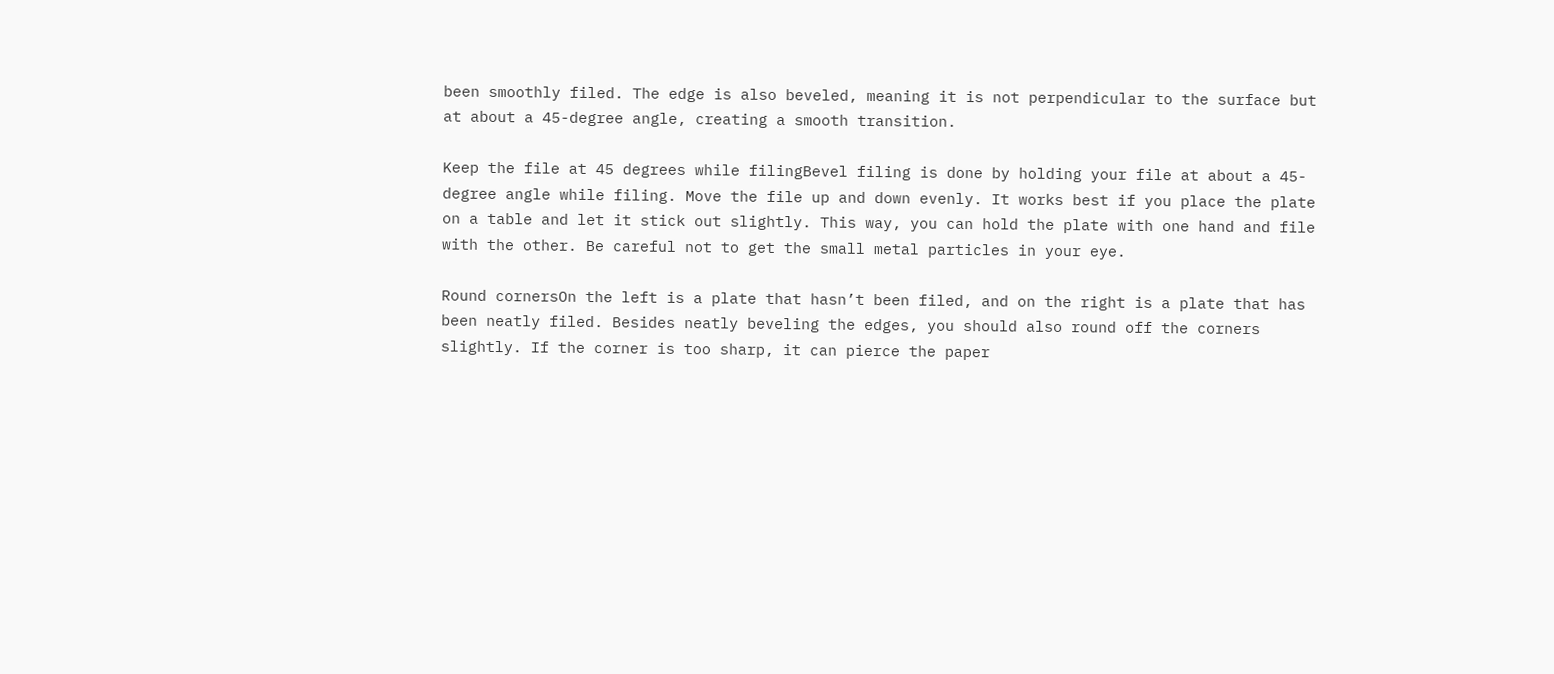been smoothly filed. The edge is also beveled, meaning it is not perpendicular to the surface but at about a 45-degree angle, creating a smooth transition.

Keep the file at 45 degrees while filingBevel filing is done by holding your file at about a 45-degree angle while filing. Move the file up and down evenly. It works best if you place the plate on a table and let it stick out slightly. This way, you can hold the plate with one hand and file with the other. Be careful not to get the small metal particles in your eye.

Round cornersOn the left is a plate that hasn’t been filed, and on the right is a plate that has been neatly filed. Besides neatly beveling the edges, you should also round off the corners slightly. If the corner is too sharp, it can pierce the paper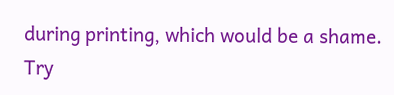during printing, which would be a shame. Try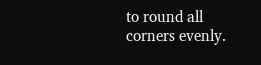to round all corners evenly.